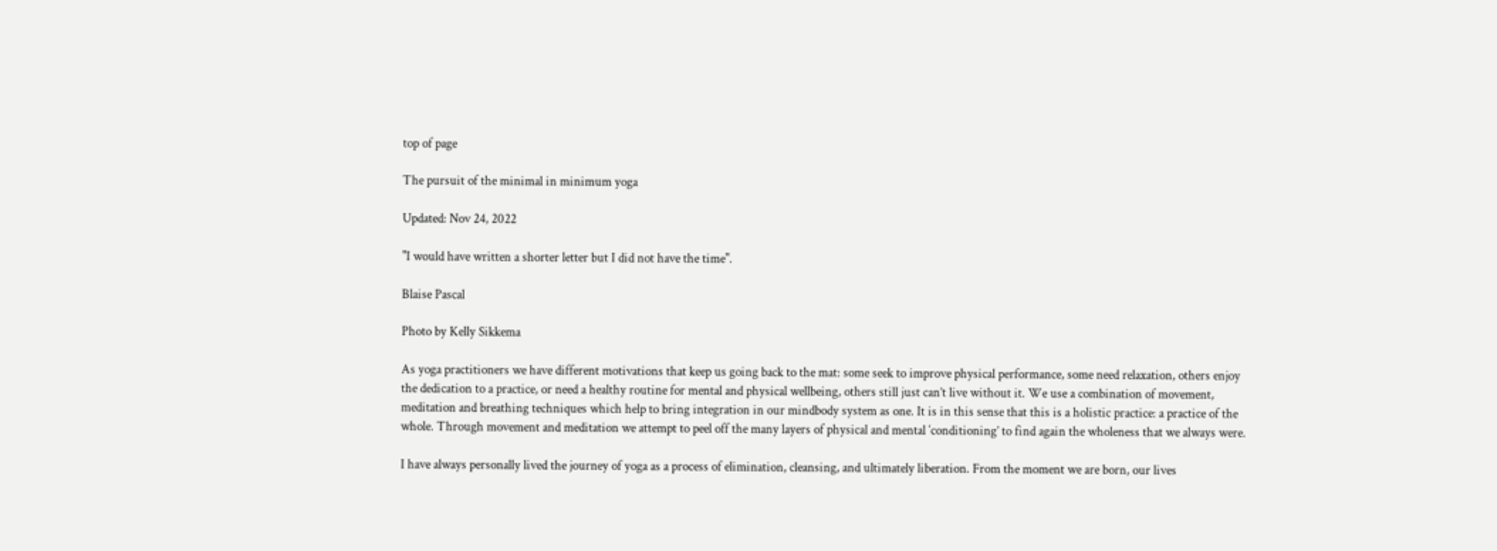top of page

The pursuit of the minimal in minimum yoga

Updated: Nov 24, 2022

"I would have written a shorter letter but I did not have the time".

Blaise Pascal

Photo by Kelly Sikkema

As yoga practitioners we have different motivations that keep us going back to the mat: some seek to improve physical performance, some need relaxation, others enjoy the dedication to a practice, or need a healthy routine for mental and physical wellbeing, others still just can’t live without it. We use a combination of movement, meditation and breathing techniques which help to bring integration in our mindbody system as one. It is in this sense that this is a holistic practice: a practice of the whole. Through movement and meditation we attempt to peel off the many layers of physical and mental ‘conditioning’ to find again the wholeness that we always were.

I have always personally lived the journey of yoga as a process of elimination, cleansing, and ultimately liberation. From the moment we are born, our lives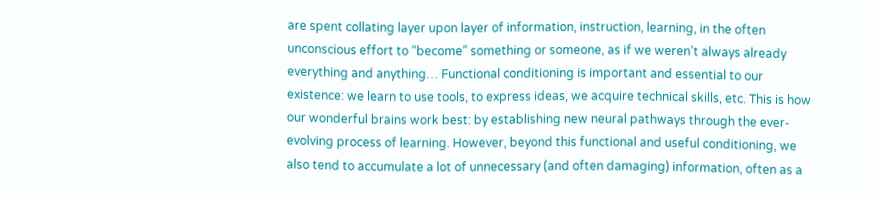are spent collating layer upon layer of information, instruction, learning, in the often unconscious effort to “become” something or someone, as if we weren’t always already everything and anything… Functional conditioning is important and essential to our existence: we learn to use tools, to express ideas, we acquire technical skills, etc. This is how our wonderful brains work best: by establishing new neural pathways through the ever-evolving process of learning. However, beyond this functional and useful conditioning, we also tend to accumulate a lot of unnecessary (and often damaging) information, often as a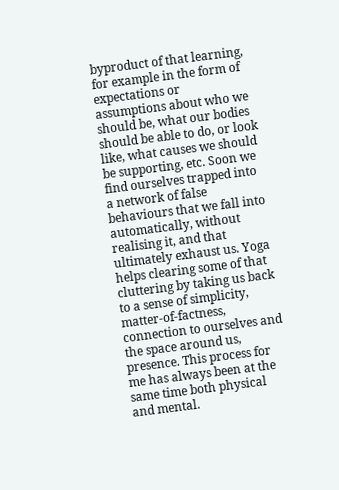byproduct of that learning, for example in the form of expectations or assumptions about who we should be, what our bodies should be able to do, or look like, what causes we should be supporting, etc. Soon we find ourselves trapped into a network of false behaviours that we fall into automatically, without realising it, and that ultimately exhaust us. Yoga helps clearing some of that cluttering by taking us back to a sense of simplicity, matter-of-factness, connection to ourselves and the space around us, presence. This process for me has always been at the same time both physical and mental.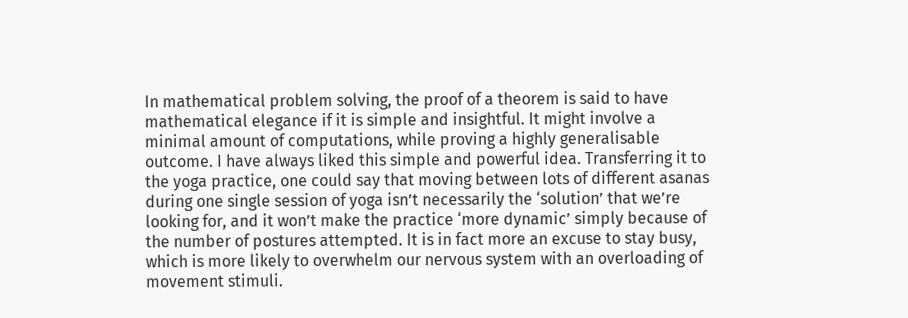In mathematical problem solving, the proof of a theorem is said to have mathematical elegance if it is simple and insightful. It might involve a minimal amount of computations, while proving a highly generalisable outcome. I have always liked this simple and powerful idea. Transferring it to the yoga practice, one could say that moving between lots of different asanas during one single session of yoga isn’t necessarily the ‘solution’ that we’re looking for, and it won’t make the practice ‘more dynamic’ simply because of the number of postures attempted. It is in fact more an excuse to stay busy, which is more likely to overwhelm our nervous system with an overloading of movement stimuli.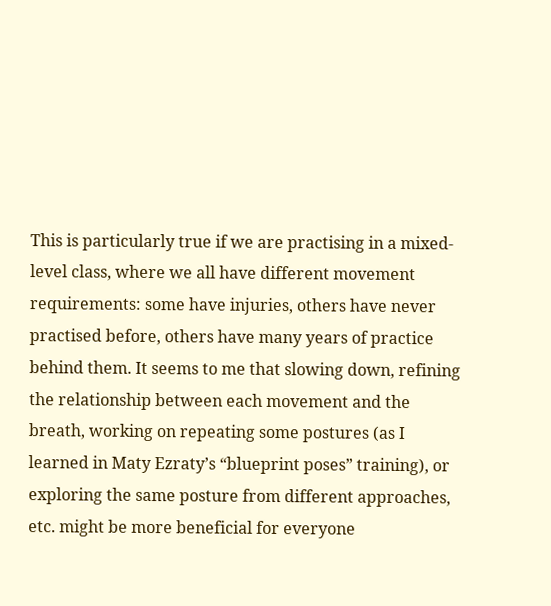This is particularly true if we are practising in a mixed-level class, where we all have different movement requirements: some have injuries, others have never practised before, others have many years of practice behind them. It seems to me that slowing down, refining the relationship between each movement and the breath, working on repeating some postures (as I learned in Maty Ezraty’s “blueprint poses” training), or exploring the same posture from different approaches, etc. might be more beneficial for everyone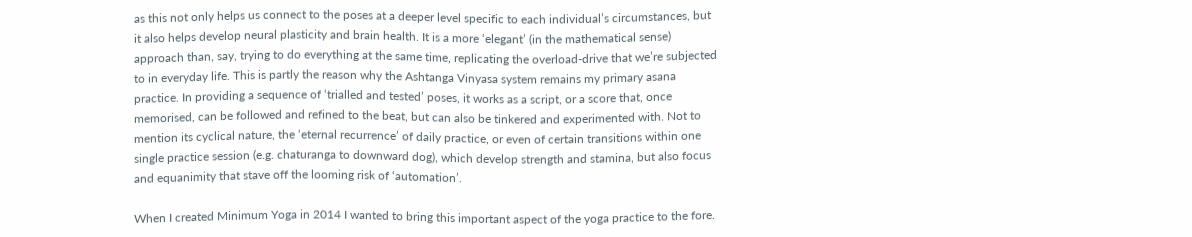as this not only helps us connect to the poses at a deeper level specific to each individual’s circumstances, but it also helps develop neural plasticity and brain health. It is a more ‘elegant’ (in the mathematical sense) approach than, say, trying to do everything at the same time, replicating the overload-drive that we’re subjected to in everyday life. This is partly the reason why the Ashtanga Vinyasa system remains my primary asana practice. In providing a sequence of ‘trialled and tested’ poses, it works as a script, or a score that, once memorised, can be followed and refined to the beat, but can also be tinkered and experimented with. Not to mention its cyclical nature, the ‘eternal recurrence’ of daily practice, or even of certain transitions within one single practice session (e.g. chaturanga to downward dog), which develop strength and stamina, but also focus and equanimity that stave off the looming risk of ‘automation’.

When I created Minimum Yoga in 2014 I wanted to bring this important aspect of the yoga practice to the fore.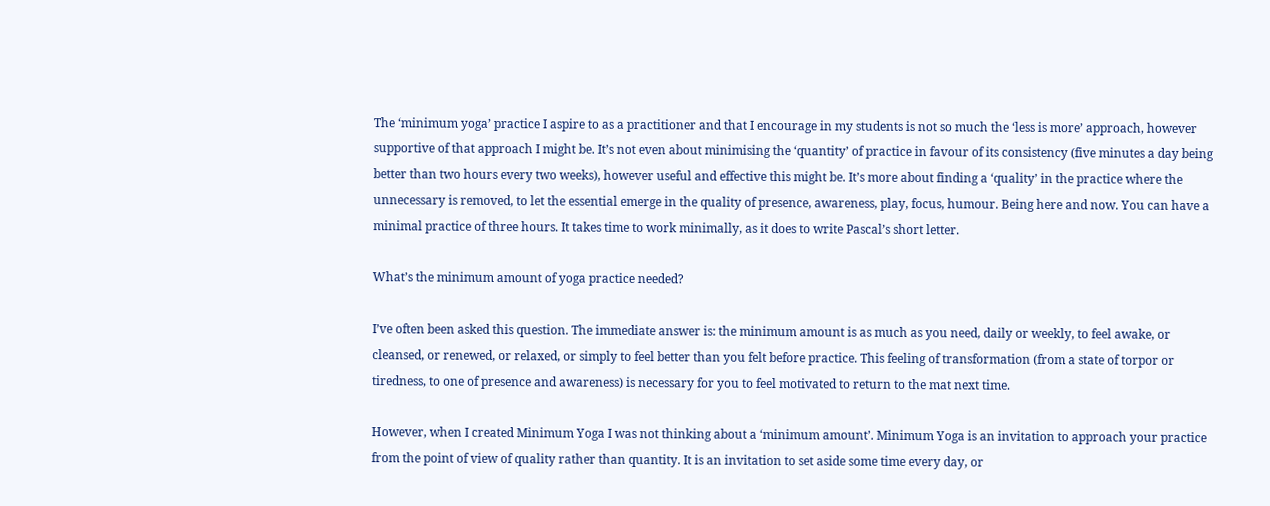The ‘minimum yoga’ practice I aspire to as a practitioner and that I encourage in my students is not so much the ‘less is more’ approach, however supportive of that approach I might be. It’s not even about minimising the ‘quantity’ of practice in favour of its consistency (five minutes a day being better than two hours every two weeks), however useful and effective this might be. It’s more about finding a ‘quality’ in the practice where the unnecessary is removed, to let the essential emerge in the quality of presence, awareness, play, focus, humour. Being here and now. You can have a minimal practice of three hours. It takes time to work minimally, as it does to write Pascal’s short letter.

What’s the minimum amount of yoga practice needed?

I’ve often been asked this question. The immediate answer is: the minimum amount is as much as you need, daily or weekly, to feel awake, or cleansed, or renewed, or relaxed, or simply to feel better than you felt before practice. This feeling of transformation (from a state of torpor or tiredness, to one of presence and awareness) is necessary for you to feel motivated to return to the mat next time.

However, when I created Minimum Yoga I was not thinking about a ‘minimum amount’. Minimum Yoga is an invitation to approach your practice from the point of view of quality rather than quantity. It is an invitation to set aside some time every day, or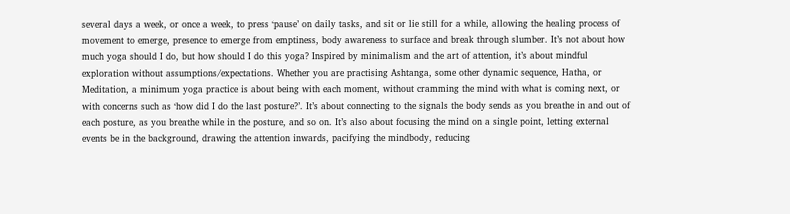several days a week, or once a week, to press ‘pause’ on daily tasks, and sit or lie still for a while, allowing the healing process of movement to emerge, presence to emerge from emptiness, body awareness to surface and break through slumber. It’s not about how much yoga should I do, but how should I do this yoga? Inspired by minimalism and the art of attention, it’s about mindful exploration without assumptions/expectations. Whether you are practising Ashtanga, some other dynamic sequence, Hatha, or Meditation, a minimum yoga practice is about being with each moment, without cramming the mind with what is coming next, or with concerns such as ‘how did I do the last posture?’. It’s about connecting to the signals the body sends as you breathe in and out of each posture, as you breathe while in the posture, and so on. It’s also about focusing the mind on a single point, letting external events be in the background, drawing the attention inwards, pacifying the mindbody, reducing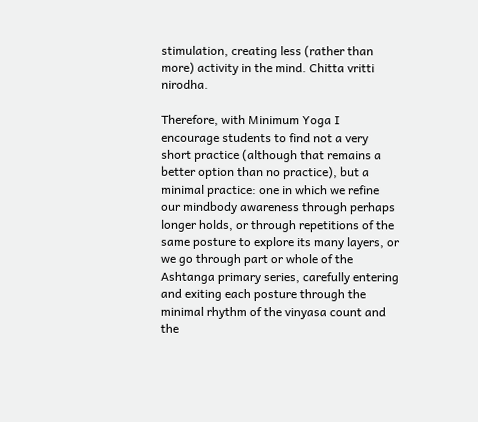stimulation, creating less (rather than more) activity in the mind. Chitta vritti nirodha.

Therefore, with Minimum Yoga I encourage students to find not a very short practice (although that remains a better option than no practice), but a minimal practice: one in which we refine our mindbody awareness through perhaps longer holds, or through repetitions of the same posture to explore its many layers, or we go through part or whole of the Ashtanga primary series, carefully entering and exiting each posture through the minimal rhythm of the vinyasa count and the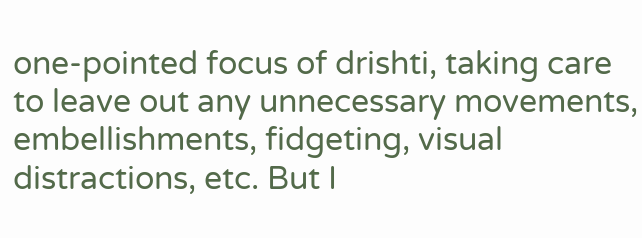one-pointed focus of drishti, taking care to leave out any unnecessary movements, embellishments, fidgeting, visual distractions, etc. But I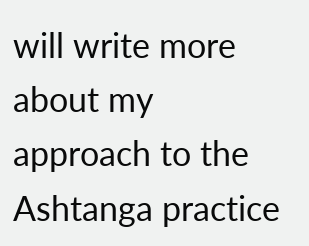will write more about my approach to the Ashtanga practice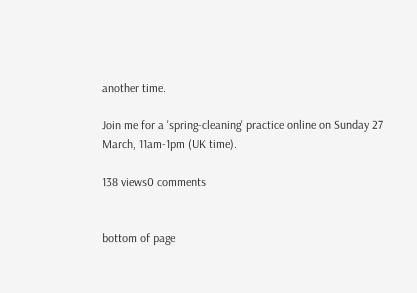another time.

Join me for a 'spring-cleaning' practice online on Sunday 27 March, 11am-1pm (UK time).

138 views0 comments


bottom of page